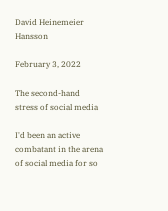David Heinemeier Hansson

February 3, 2022

The second-hand stress of social media

I'd been an active combatant in the arena of social media for so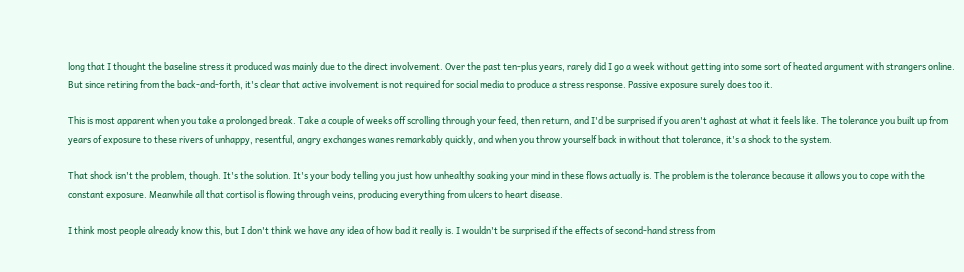long that I thought the baseline stress it produced was mainly due to the direct involvement. Over the past ten-plus years, rarely did I go a week without getting into some sort of heated argument with strangers online. But since retiring from the back-and-forth, it's clear that active involvement is not required for social media to produce a stress response. Passive exposure surely does too it.

This is most apparent when you take a prolonged break. Take a couple of weeks off scrolling through your feed, then return, and I'd be surprised if you aren't aghast at what it feels like. The tolerance you built up from years of exposure to these rivers of unhappy, resentful, angry exchanges wanes remarkably quickly, and when you throw yourself back in without that tolerance, it's a shock to the system.

That shock isn't the problem, though. It's the solution. It's your body telling you just how unhealthy soaking your mind in these flows actually is. The problem is the tolerance because it allows you to cope with the constant exposure. Meanwhile all that cortisol is flowing through veins, producing everything from ulcers to heart disease.

I think most people already know this, but I don't think we have any idea of how bad it really is. I wouldn't be surprised if the effects of second-hand stress from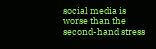social media is worse than the second-hand stress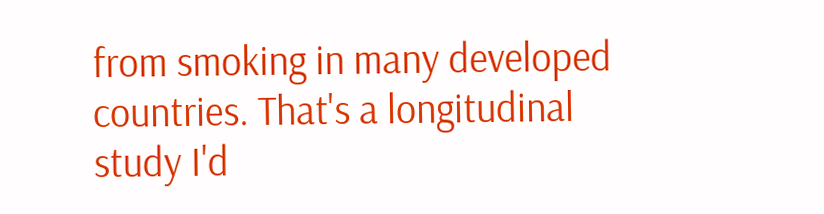from smoking in many developed countries. That's a longitudinal study I'd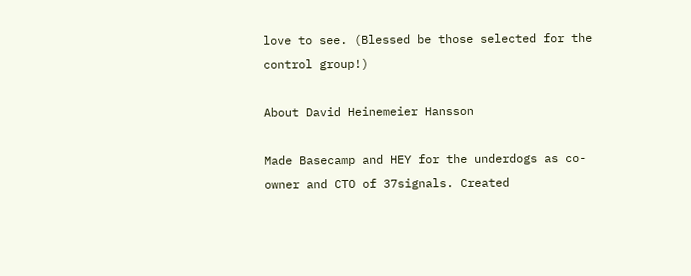love to see. (Blessed be those selected for the control group!)

About David Heinemeier Hansson

Made Basecamp and HEY for the underdogs as co-owner and CTO of 37signals. Created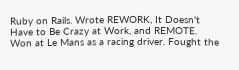Ruby on Rails. Wrote REWORK, It Doesn't Have to Be Crazy at Work, and REMOTE. Won at Le Mans as a racing driver. Fought the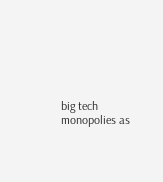big tech monopolies as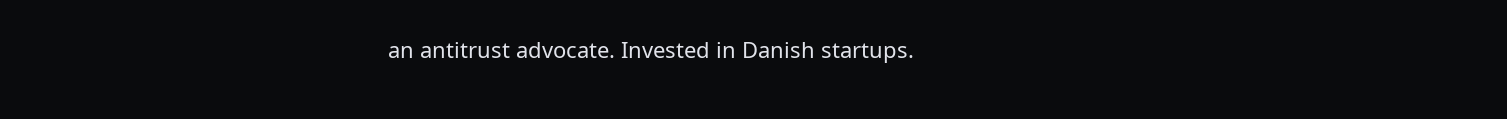an antitrust advocate. Invested in Danish startups.